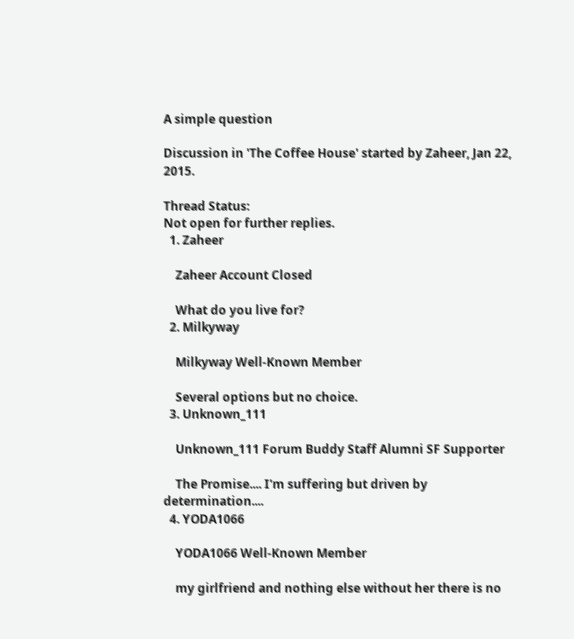A simple question

Discussion in 'The Coffee House' started by Zaheer, Jan 22, 2015.

Thread Status:
Not open for further replies.
  1. Zaheer

    Zaheer Account Closed

    What do you live for?
  2. Milkyway

    Milkyway Well-Known Member

    Several options but no choice.
  3. Unknown_111

    Unknown_111 Forum Buddy Staff Alumni SF Supporter

    The Promise.... I'm suffering but driven by determination....
  4. YODA1066

    YODA1066 Well-Known Member

    my girlfriend and nothing else without her there is no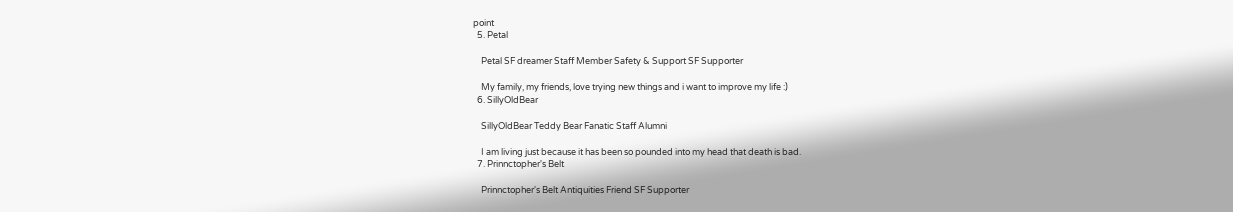point
  5. Petal

    Petal SF dreamer Staff Member Safety & Support SF Supporter

    My family, my friends, love trying new things and i want to improve my life :)
  6. SillyOldBear

    SillyOldBear Teddy Bear Fanatic Staff Alumni

    I am living just because it has been so pounded into my head that death is bad.
  7. Prinnctopher's Belt

    Prinnctopher's Belt Antiquities Friend SF Supporter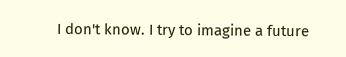I don't know. I try to imagine a future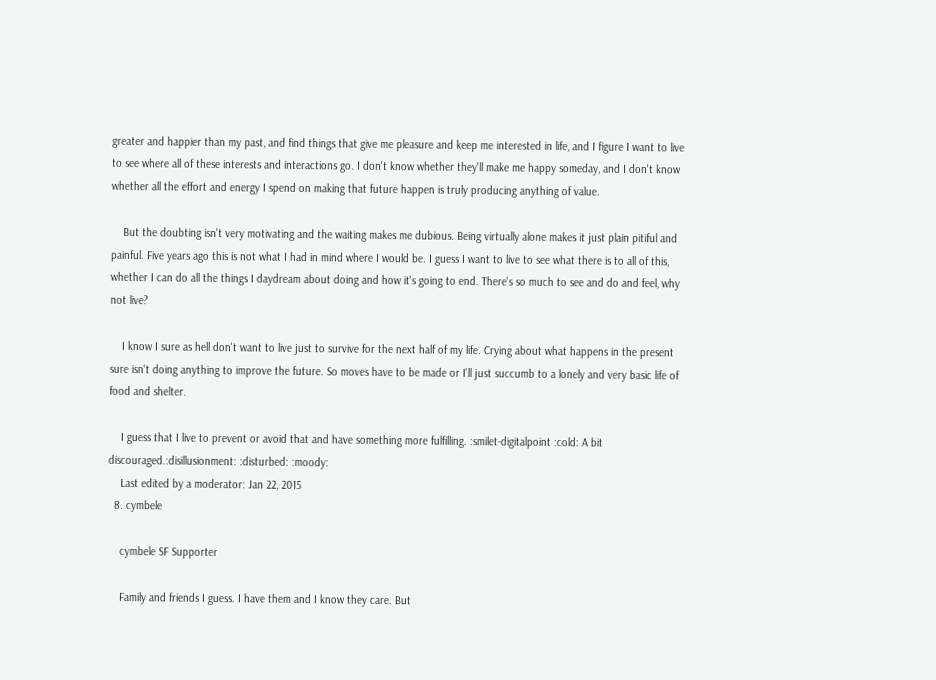greater and happier than my past, and find things that give me pleasure and keep me interested in life, and I figure I want to live to see where all of these interests and interactions go. I don't know whether they'll make me happy someday, and I don't know whether all the effort and energy I spend on making that future happen is truly producing anything of value.

    But the doubting isn't very motivating and the waiting makes me dubious. Being virtually alone makes it just plain pitiful and painful. Five years ago this is not what I had in mind where I would be. I guess I want to live to see what there is to all of this, whether I can do all the things I daydream about doing and how it's going to end. There's so much to see and do and feel, why not live?

    I know I sure as hell don't want to live just to survive for the next half of my life. Crying about what happens in the present sure isn't doing anything to improve the future. So moves have to be made or I'll just succumb to a lonely and very basic life of food and shelter.

    I guess that I live to prevent or avoid that and have something more fulfilling. :smilet-digitalpoint :cold: A bit discouraged.:disillusionment: :disturbed: :moody:
    Last edited by a moderator: Jan 22, 2015
  8. cymbele

    cymbele SF Supporter

    Family and friends I guess. I have them and I know they care. But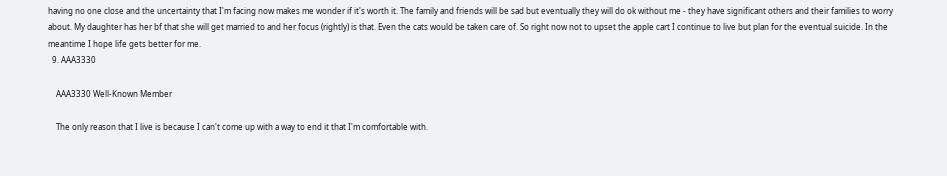having no one close and the uncertainty that I'm facing now makes me wonder if it's worth it. The family and friends will be sad but eventually they will do ok without me - they have significant others and their families to worry about. My daughter has her bf that she will get married to and her focus (rightly) is that. Even the cats would be taken care of. So right now not to upset the apple cart I continue to live but plan for the eventual suicide. In the meantime I hope life gets better for me.
  9. AAA3330

    AAA3330 Well-Known Member

    The only reason that I live is because I can't come up with a way to end it that I'm comfortable with.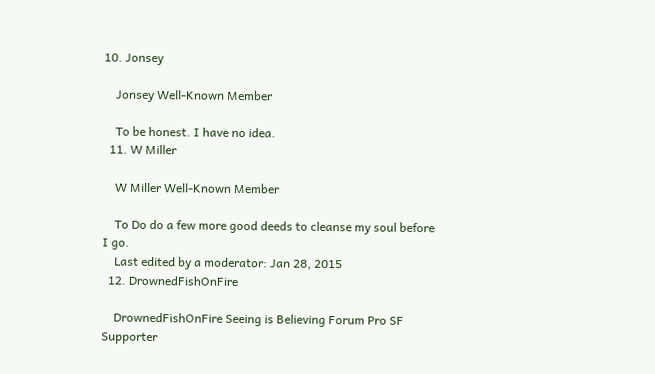10. Jonsey

    Jonsey Well-Known Member

    To be honest. I have no idea.
  11. W Miller

    W Miller Well-Known Member

    To Do do a few more good deeds to cleanse my soul before I go.
    Last edited by a moderator: Jan 28, 2015
  12. DrownedFishOnFire

    DrownedFishOnFire Seeing is Believing Forum Pro SF Supporter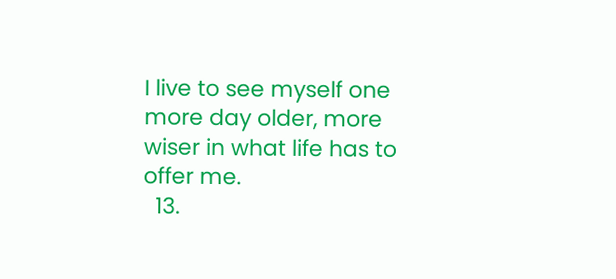I live to see myself one more day older, more wiser in what life has to offer me.
  13.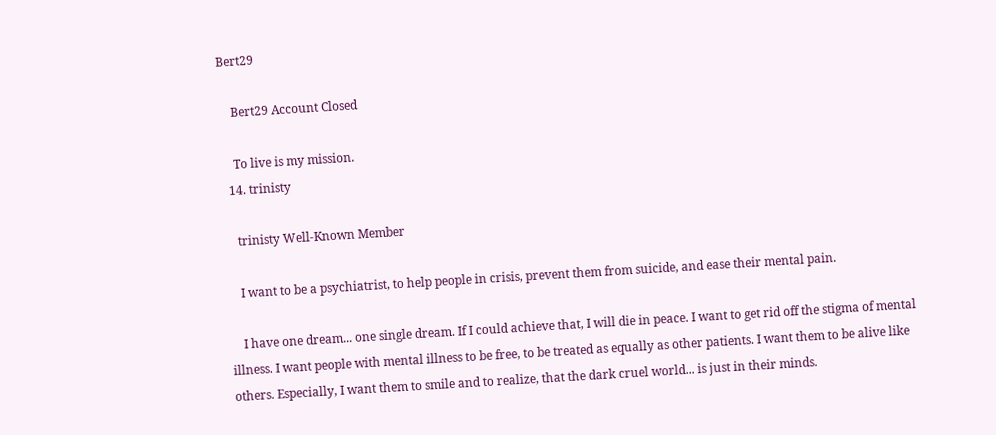Bert29

    Bert29 Account Closed

    To live is my mission.
  14. trinisty

    trinisty Well-Known Member

    I want to be a psychiatrist, to help people in crisis, prevent them from suicide, and ease their mental pain.

    I have one dream... one single dream. If I could achieve that, I will die in peace. I want to get rid off the stigma of mental illness. I want people with mental illness to be free, to be treated as equally as other patients. I want them to be alive like others. Especially, I want them to smile and to realize, that the dark cruel world... is just in their minds.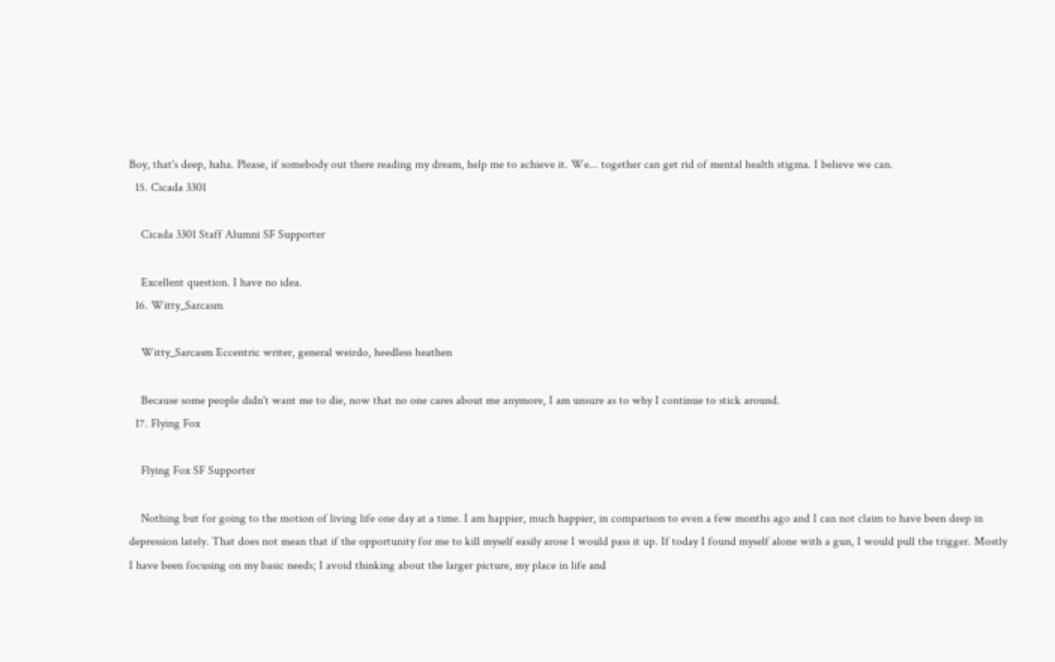Boy, that's deep, haha. Please, if somebody out there reading my dream, help me to achieve it. We... together can get rid of mental health stigma. I believe we can.
  15. Cicada 3301

    Cicada 3301 Staff Alumni SF Supporter

    Excellent question. I have no idea.
  16. Witty_Sarcasm

    Witty_Sarcasm Eccentric writer, general weirdo, heedless heathen

    Because some people didn't want me to die, now that no one cares about me anymore, I am unsure as to why I continue to stick around.
  17. Flying Fox

    Flying Fox SF Supporter

    Nothing but for going to the motion of living life one day at a time. I am happier, much happier, in comparison to even a few months ago and I can not claim to have been deep in depression lately. That does not mean that if the opportunity for me to kill myself easily arose I would pass it up. If today I found myself alone with a gun, I would pull the trigger. Mostly I have been focusing on my basic needs; I avoid thinking about the larger picture, my place in life and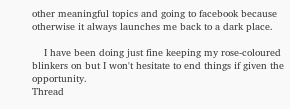other meaningful topics and going to facebook because otherwise it always launches me back to a dark place.

    I have been doing just fine keeping my rose-coloured blinkers on but I won't hesitate to end things if given the opportunity.
Thread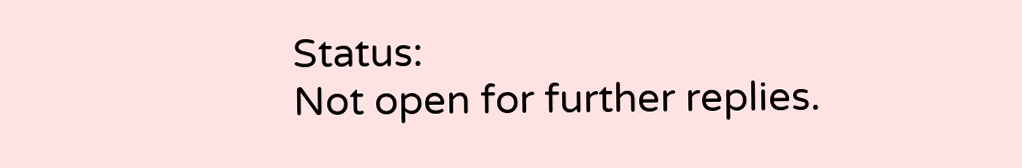Status:
Not open for further replies.